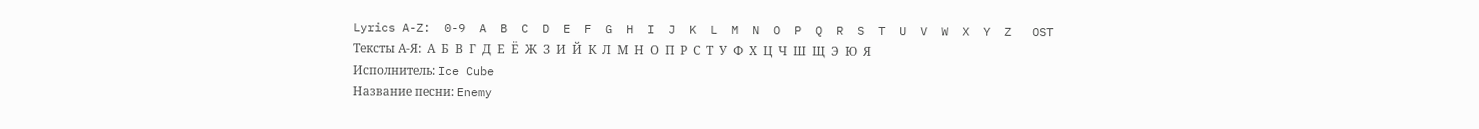Lyrics A-Z:  0-9  A  B  C  D  E  F  G  H  I  J  K  L  M  N  O  P  Q  R  S  T  U  V  W  X  Y  Z   OST
Тексты А-Я:  А  Б  В  Г  Д  Е  Ё  Ж  З  И  Й  К  Л  М  Н  О  П  Р  С  Т  У  Ф  Х  Ц  Ч  Ш  Щ  Э  Ю  Я
Исполнитель: Ice Cube
Название песни: Enemy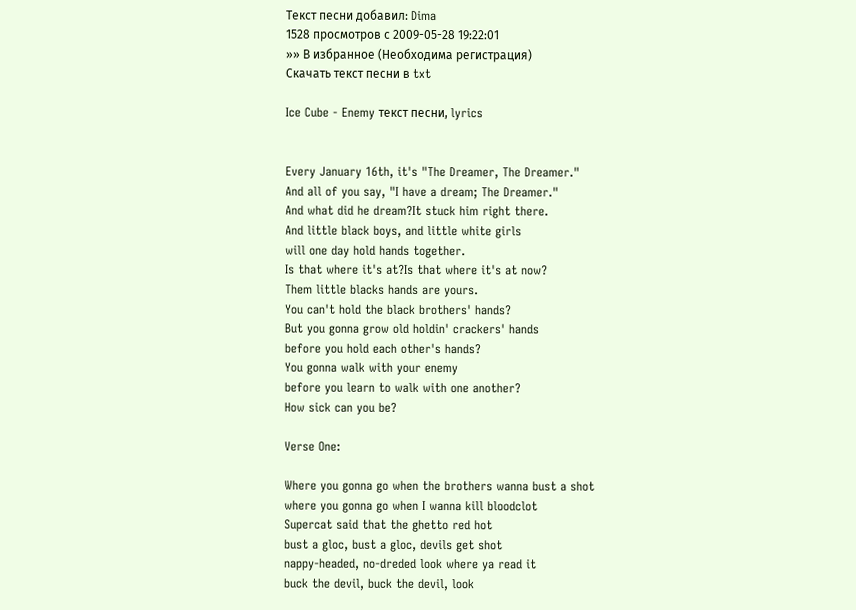Текст песни добавил: Dima
1528 просмотров с 2009-05-28 19:22:01
»» В избранное (Необходима регистрация)
Скачать текст песни в txt

Ice Cube - Enemy текст песни, lyrics


Every January 16th, it's "The Dreamer, The Dreamer."
And all of you say, "I have a dream; The Dreamer."
And what did he dream?It stuck him right there.
And little black boys, and little white girls
will one day hold hands together.
Is that where it's at?Is that where it's at now?
Them little blacks hands are yours.
You can't hold the black brothers' hands?
But you gonna grow old holdin' crackers' hands
before you hold each other's hands?
You gonna walk with your enemy
before you learn to walk with one another?
How sick can you be?

Verse One:

Where you gonna go when the brothers wanna bust a shot
where you gonna go when I wanna kill bloodclot
Supercat said that the ghetto red hot
bust a gloc, bust a gloc, devils get shot
nappy-headed, no-dreded look where ya read it
buck the devil, buck the devil, look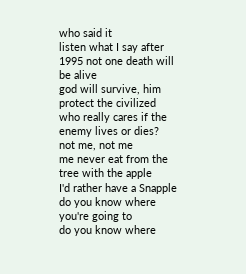who said it
listen what I say after 1995 not one death will be alive
god will survive, him protect the civilized
who really cares if the enemy lives or dies?
not me, not me
me never eat from the tree with the apple
I'd rather have a Snapple
do you know where you're going to
do you know where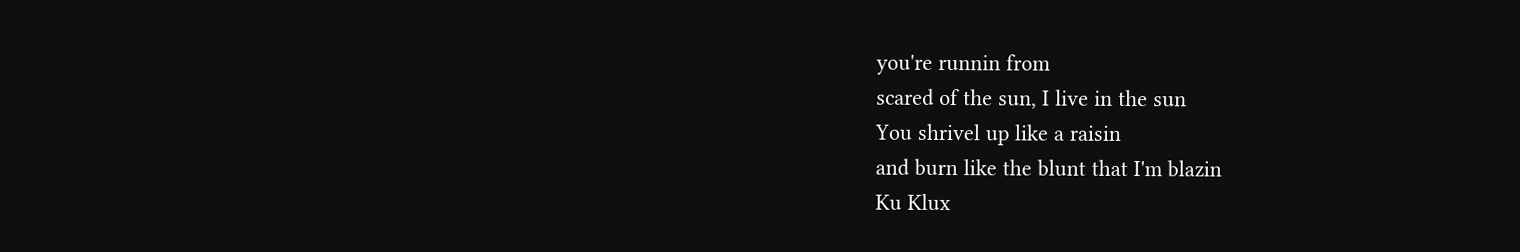you're runnin from
scared of the sun, I live in the sun
You shrivel up like a raisin
and burn like the blunt that I'm blazin
Ku Klux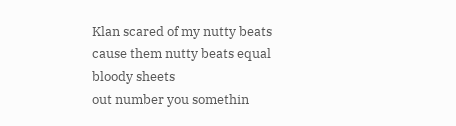Klan scared of my nutty beats
cause them nutty beats equal bloody sheets
out number you somethin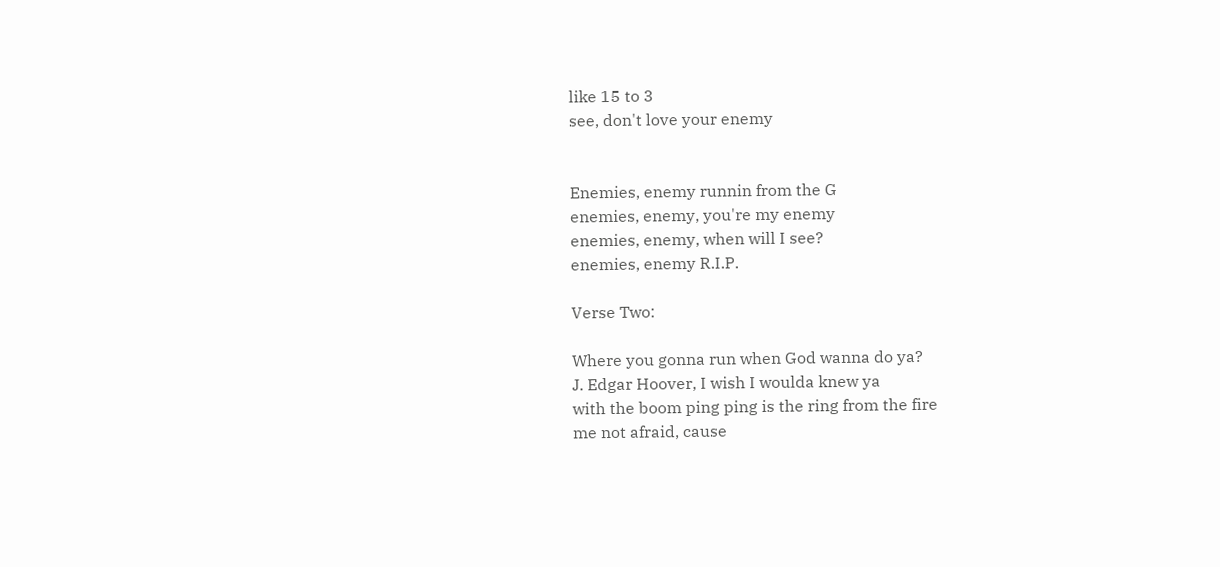like 15 to 3
see, don't love your enemy


Enemies, enemy runnin from the G
enemies, enemy, you're my enemy
enemies, enemy, when will I see?
enemies, enemy R.I.P.

Verse Two:

Where you gonna run when God wanna do ya?
J. Edgar Hoover, I wish I woulda knew ya
with the boom ping ping is the ring from the fire
me not afraid, cause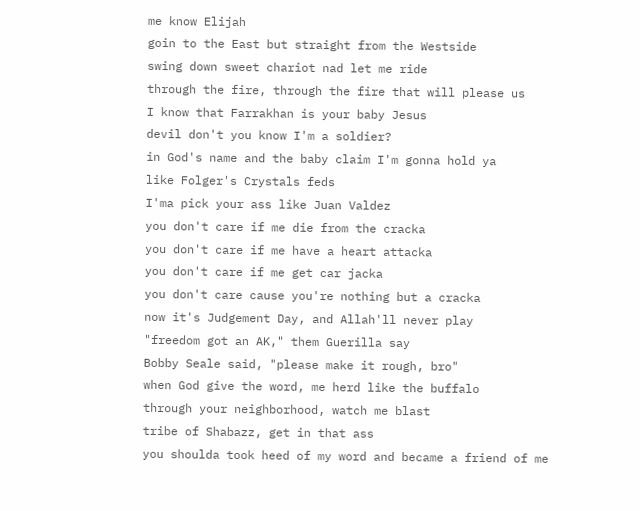me know Elijah
goin to the East but straight from the Westside
swing down sweet chariot nad let me ride
through the fire, through the fire that will please us
I know that Farrakhan is your baby Jesus
devil don't you know I'm a soldier?
in God's name and the baby claim I'm gonna hold ya
like Folger's Crystals feds
I'ma pick your ass like Juan Valdez
you don't care if me die from the cracka
you don't care if me have a heart attacka
you don't care if me get car jacka
you don't care cause you're nothing but a cracka
now it's Judgement Day, and Allah'll never play
"freedom got an AK," them Guerilla say
Bobby Seale said, "please make it rough, bro"
when God give the word, me herd like the buffalo
through your neighborhood, watch me blast
tribe of Shabazz, get in that ass
you shoulda took heed of my word and became a friend of me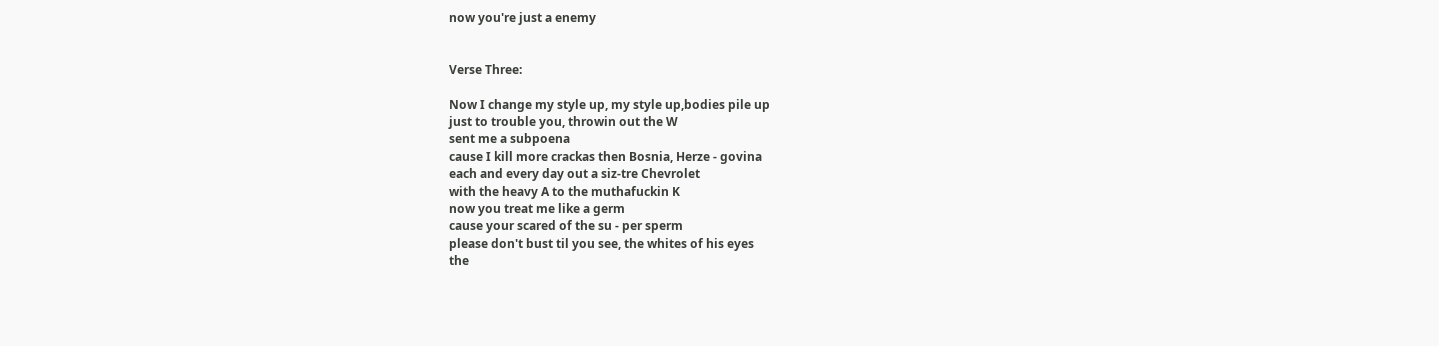now you're just a enemy


Verse Three:

Now I change my style up, my style up,bodies pile up
just to trouble you, throwin out the W
sent me a subpoena
cause I kill more crackas then Bosnia, Herze - govina
each and every day out a siz-tre Chevrolet
with the heavy A to the muthafuckin K
now you treat me like a germ
cause your scared of the su - per sperm
please don't bust til you see, the whites of his eyes
the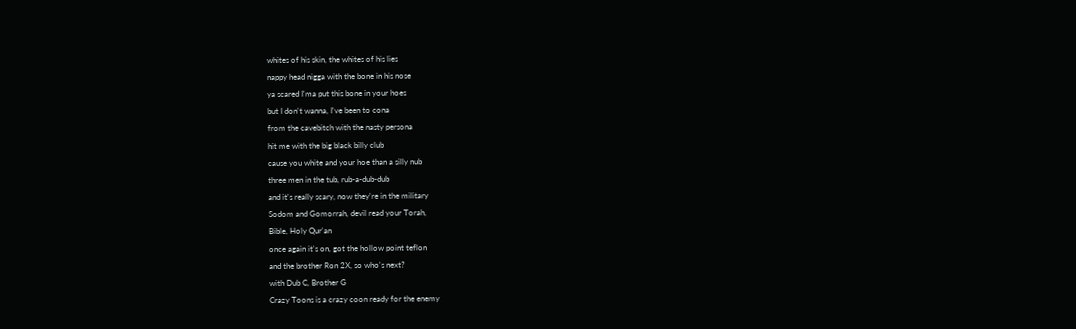whites of his skin, the whites of his lies
nappy head nigga with the bone in his nose
ya scared I'ma put this bone in your hoes
but I don't wanna, I've been to cona
from the cavebitch with the nasty persona
hit me with the big black billy club
cause you white and your hoe than a silly nub
three men in the tub, rub-a-dub-dub
and it's really scary, now they're in the military
Sodom and Gomorrah, devil read your Torah,
Bible, Holy Qur'an
once again it's on, got the hollow point teflon
and the brother Ron 2X, so who's next?
with Dub C, Brother G
Crazy Toons is a crazy coon ready for the enemy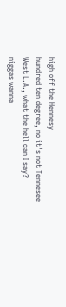high off the Hennesy
hundred ten degree, no it's not Tennesee
West L.A., what the hell can I say?
niggas wanna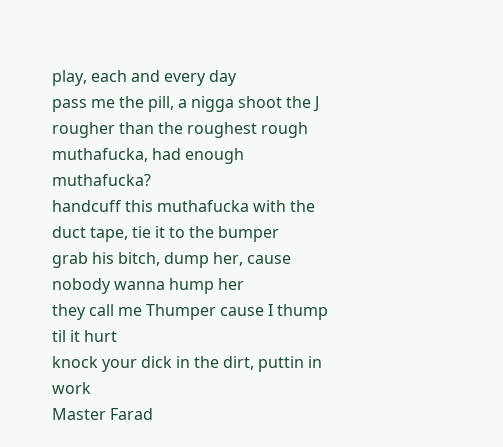play, each and every day
pass me the pill, a nigga shoot the J
rougher than the roughest rough muthafucka, had enough muthafucka?
handcuff this muthafucka with the duct tape, tie it to the bumper
grab his bitch, dump her, cause nobody wanna hump her
they call me Thumper cause I thump til it hurt
knock your dick in the dirt, puttin in work
Master Farad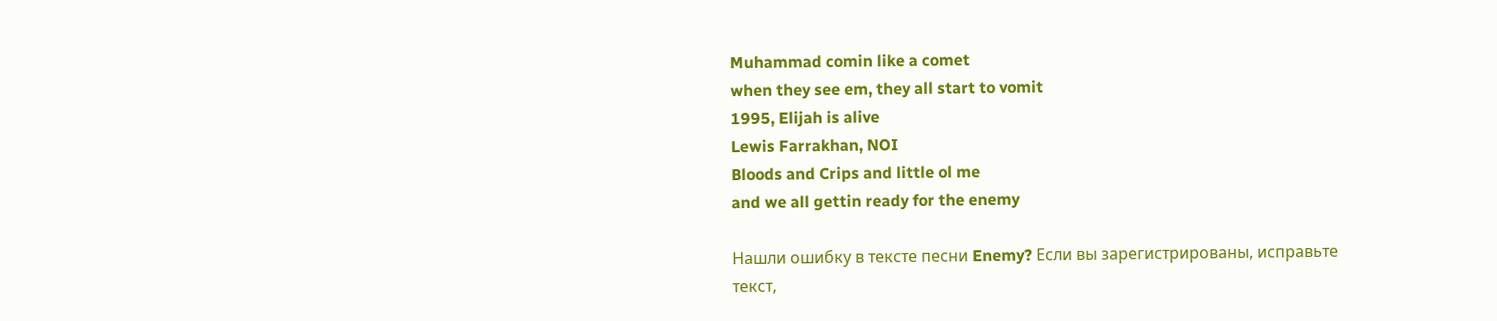Muhammad comin like a comet
when they see em, they all start to vomit
1995, Elijah is alive
Lewis Farrakhan, NOI
Bloods and Crips and little ol me
and we all gettin ready for the enemy

Нашли ошибку в тексте песни Enemy? Если вы зарегистрированы, исправьте текст,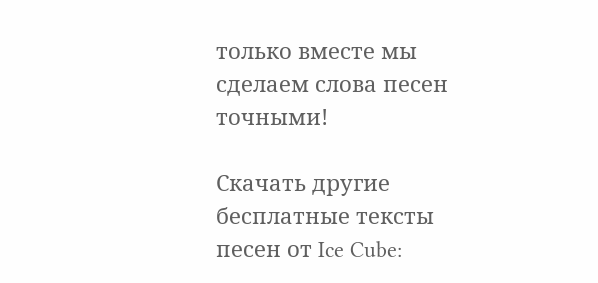только вместе мы сделаем слова песен точными!

Скачать другие бесплатные тексты песен от Ice Cube: